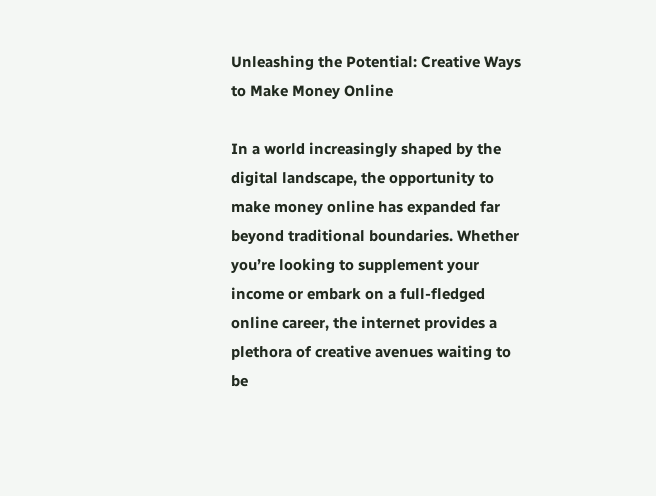Unleashing the Potential: Creative Ways to Make Money Online

In a world increasingly shaped by the digital landscape, the opportunity to make money online has expanded far beyond traditional boundaries. Whether you’re looking to supplement your income or embark on a full-fledged online career, the internet provides a plethora of creative avenues waiting to be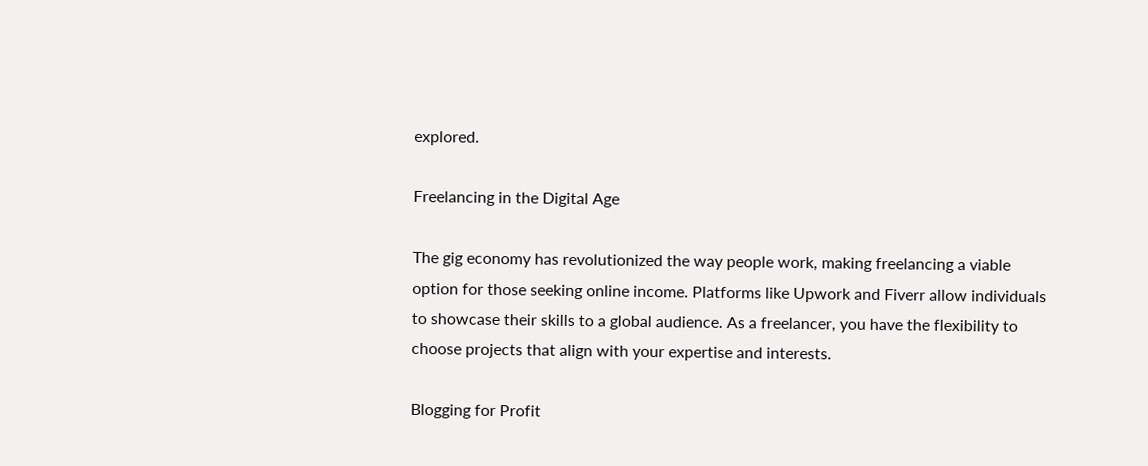explored.

Freelancing in the Digital Age

The gig economy has revolutionized the way people work, making freelancing a viable option for those seeking online income. Platforms like Upwork and Fiverr allow individuals to showcase their skills to a global audience. As a freelancer, you have the flexibility to choose projects that align with your expertise and interests.

Blogging for Profit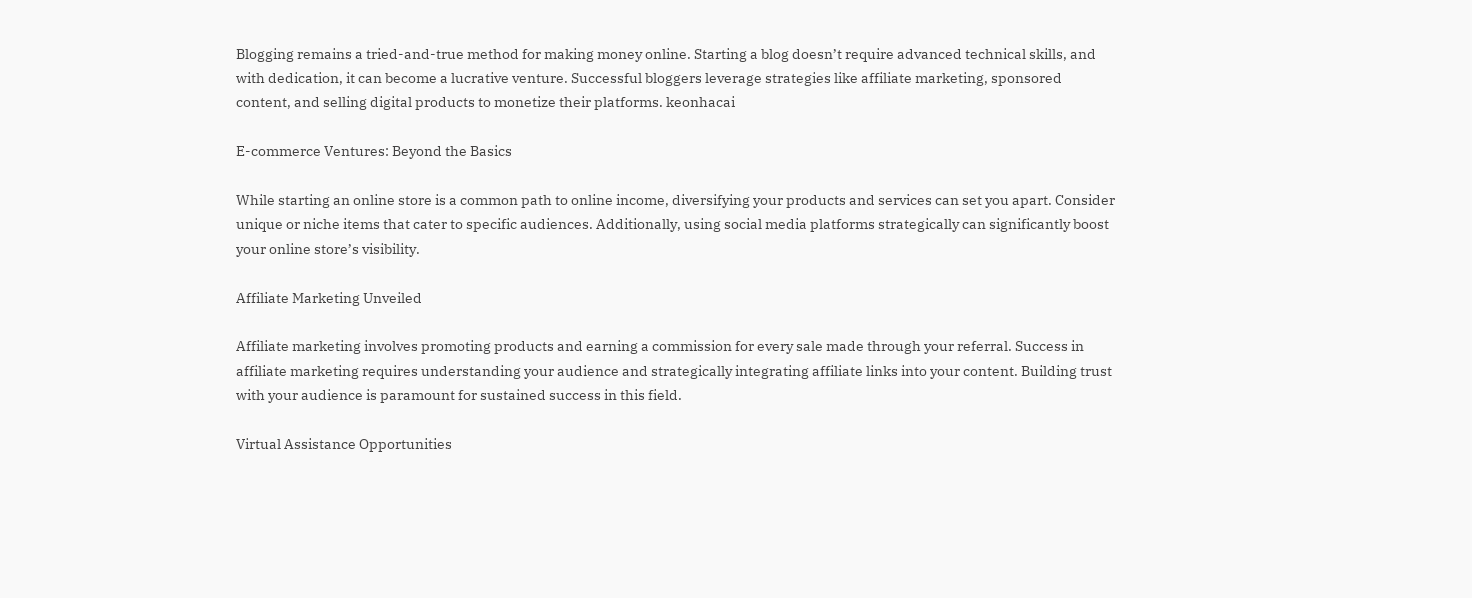Blogging remains a tried-and-true method for making money online. Starting a blog doesn’t require advanced technical skills, and with dedication, it can become a lucrative venture. Successful bloggers leverage strategies like affiliate marketing, sponsored content, and selling digital products to monetize their platforms. keonhacai

E-commerce Ventures: Beyond the Basics

While starting an online store is a common path to online income, diversifying your products and services can set you apart. Consider unique or niche items that cater to specific audiences. Additionally, using social media platforms strategically can significantly boost your online store’s visibility.

Affiliate Marketing Unveiled

Affiliate marketing involves promoting products and earning a commission for every sale made through your referral. Success in affiliate marketing requires understanding your audience and strategically integrating affiliate links into your content. Building trust with your audience is paramount for sustained success in this field.

Virtual Assistance Opportunities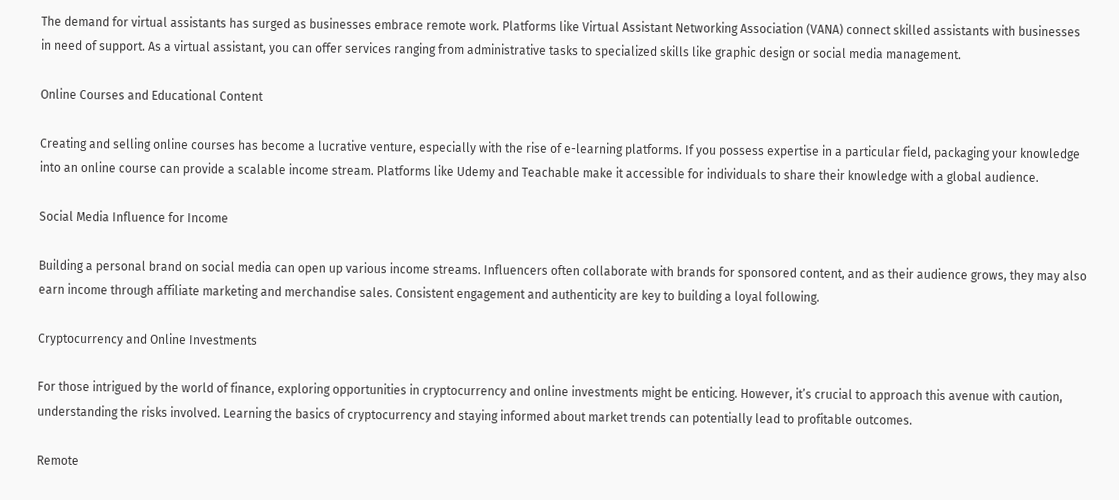The demand for virtual assistants has surged as businesses embrace remote work. Platforms like Virtual Assistant Networking Association (VANA) connect skilled assistants with businesses in need of support. As a virtual assistant, you can offer services ranging from administrative tasks to specialized skills like graphic design or social media management.

Online Courses and Educational Content

Creating and selling online courses has become a lucrative venture, especially with the rise of e-learning platforms. If you possess expertise in a particular field, packaging your knowledge into an online course can provide a scalable income stream. Platforms like Udemy and Teachable make it accessible for individuals to share their knowledge with a global audience.

Social Media Influence for Income

Building a personal brand on social media can open up various income streams. Influencers often collaborate with brands for sponsored content, and as their audience grows, they may also earn income through affiliate marketing and merchandise sales. Consistent engagement and authenticity are key to building a loyal following.

Cryptocurrency and Online Investments

For those intrigued by the world of finance, exploring opportunities in cryptocurrency and online investments might be enticing. However, it’s crucial to approach this avenue with caution, understanding the risks involved. Learning the basics of cryptocurrency and staying informed about market trends can potentially lead to profitable outcomes.

Remote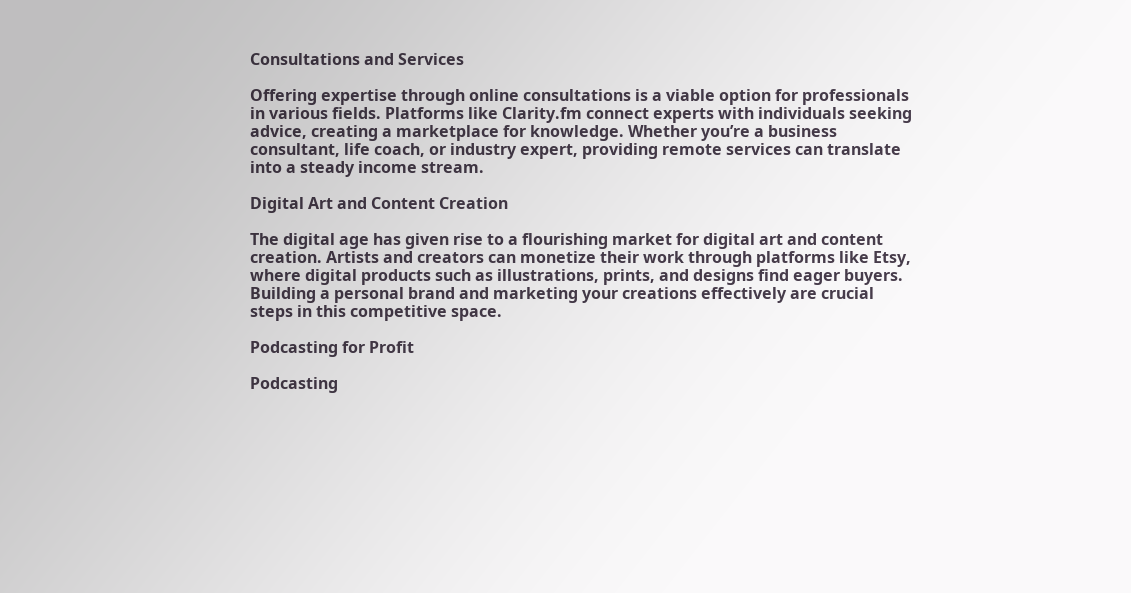Consultations and Services

Offering expertise through online consultations is a viable option for professionals in various fields. Platforms like Clarity.fm connect experts with individuals seeking advice, creating a marketplace for knowledge. Whether you’re a business consultant, life coach, or industry expert, providing remote services can translate into a steady income stream.

Digital Art and Content Creation

The digital age has given rise to a flourishing market for digital art and content creation. Artists and creators can monetize their work through platforms like Etsy, where digital products such as illustrations, prints, and designs find eager buyers. Building a personal brand and marketing your creations effectively are crucial steps in this competitive space.

Podcasting for Profit

Podcasting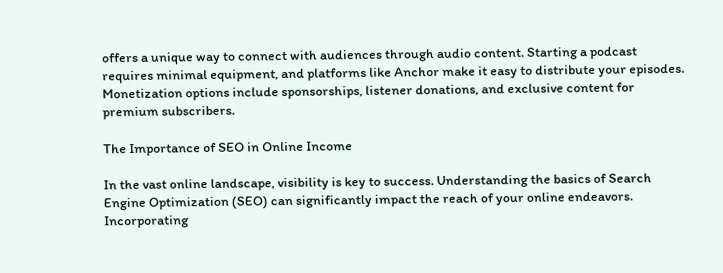offers a unique way to connect with audiences through audio content. Starting a podcast requires minimal equipment, and platforms like Anchor make it easy to distribute your episodes. Monetization options include sponsorships, listener donations, and exclusive content for premium subscribers.

The Importance of SEO in Online Income

In the vast online landscape, visibility is key to success. Understanding the basics of Search Engine Optimization (SEO) can significantly impact the reach of your online endeavors. Incorporating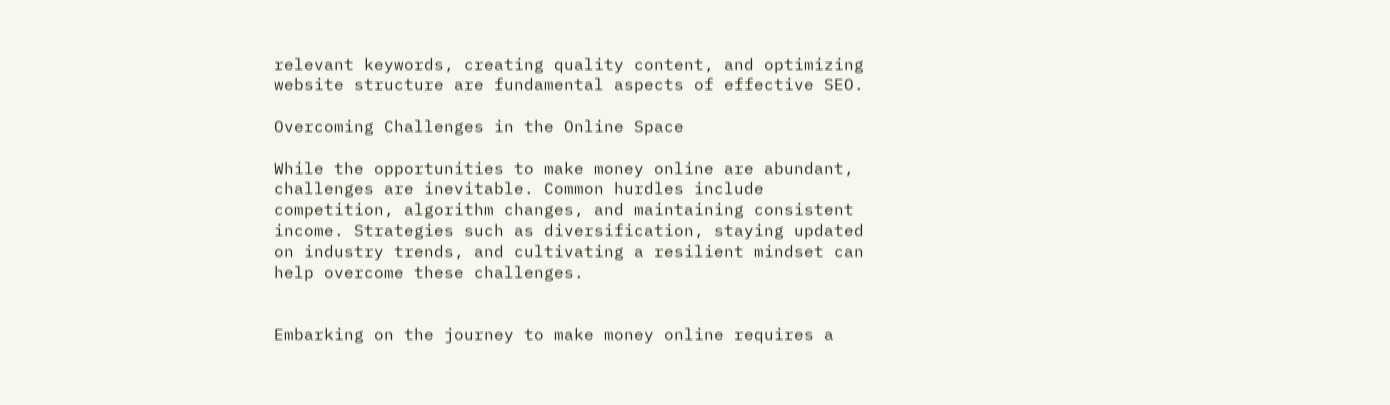relevant keywords, creating quality content, and optimizing website structure are fundamental aspects of effective SEO.

Overcoming Challenges in the Online Space

While the opportunities to make money online are abundant, challenges are inevitable. Common hurdles include competition, algorithm changes, and maintaining consistent income. Strategies such as diversification, staying updated on industry trends, and cultivating a resilient mindset can help overcome these challenges.


Embarking on the journey to make money online requires a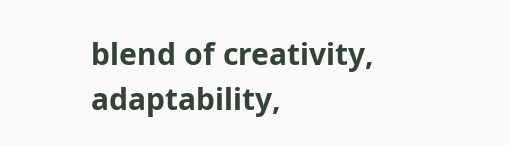blend of creativity, adaptability,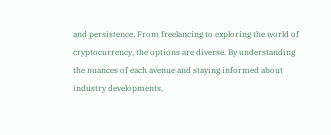and persistence. From freelancing to exploring the world of cryptocurrency, the options are diverse. By understanding the nuances of each avenue and staying informed about industry developments,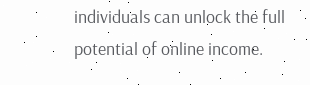individuals can unlock the full potential of online income.